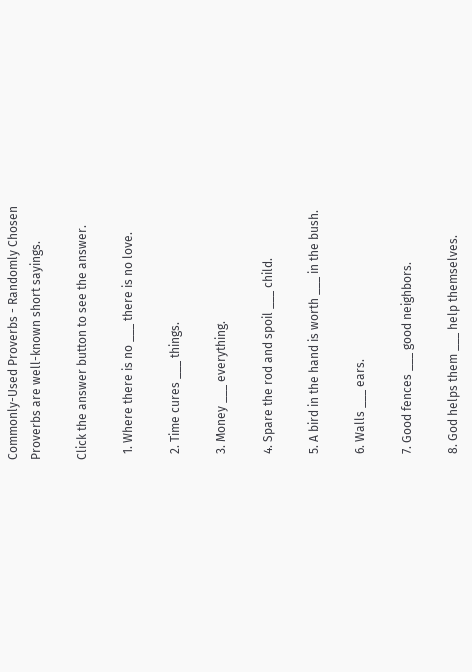Commonly-Used Proverbs - Randomly Chosen
Proverbs are well-known short sayings.

Click the answer button to see the answer.

  1. Where there is no ___ there is no love.

  2. Time cures ___ things.

  3. Money ___ everything.

  4. Spare the rod and spoil ___ child.

  5. A bird in the hand is worth ___ in the bush.

  6. Walls ___ ears.

  7. Good fences ___ good neighbors.

  8. God helps them ___ help themselves.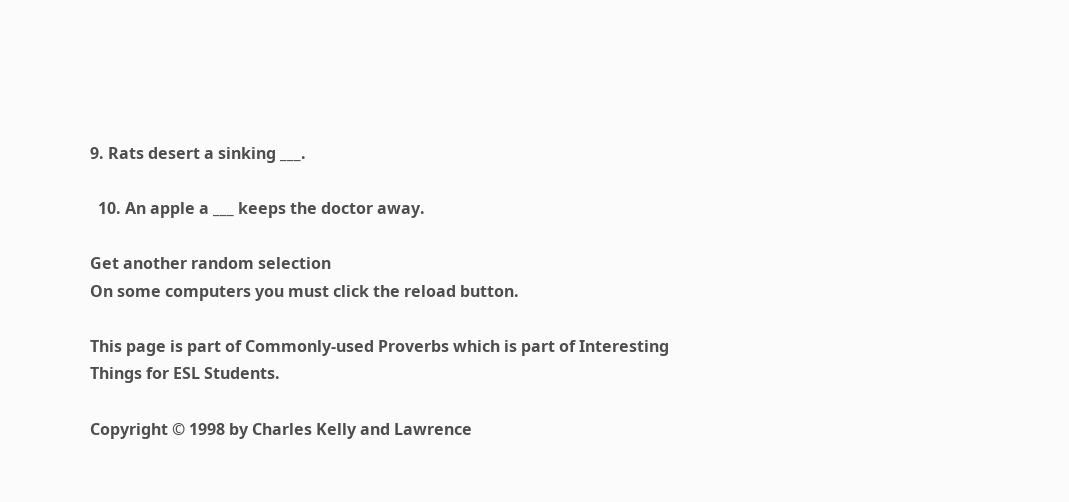9. Rats desert a sinking ___.

  10. An apple a ___ keeps the doctor away.

Get another random selection
On some computers you must click the reload button.

This page is part of Commonly-used Proverbs which is part of Interesting Things for ESL Students.

Copyright © 1998 by Charles Kelly and Lawrence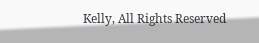Kelly, All Rights Reserved